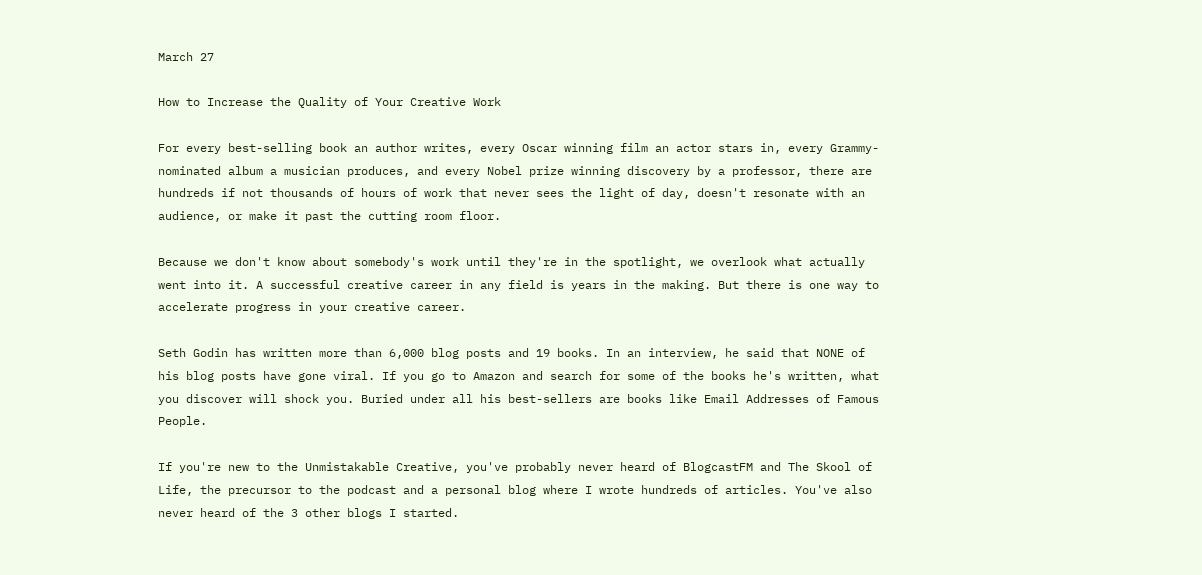March 27

How to Increase the Quality of Your Creative Work

For every best-selling book an author writes, every Oscar winning film an actor stars in, every Grammy-nominated album a musician produces, and every Nobel prize winning discovery by a professor, there are hundreds if not thousands of hours of work that never sees the light of day, doesn't resonate with an audience, or make it past the cutting room floor.

Because we don't know about somebody's work until they're in the spotlight, we overlook what actually went into it. A successful creative career in any field is years in the making. But there is one way to accelerate progress in your creative career.

Seth Godin has written more than 6,000 blog posts and 19 books. In an interview, he said that NONE of his blog posts have gone viral. If you go to Amazon and search for some of the books he's written, what you discover will shock you. Buried under all his best-sellers are books like Email Addresses of Famous People.

If you're new to the Unmistakable Creative, you've probably never heard of BlogcastFM and The Skool of Life, the precursor to the podcast and a personal blog where I wrote hundreds of articles. You've also never heard of the 3 other blogs I started.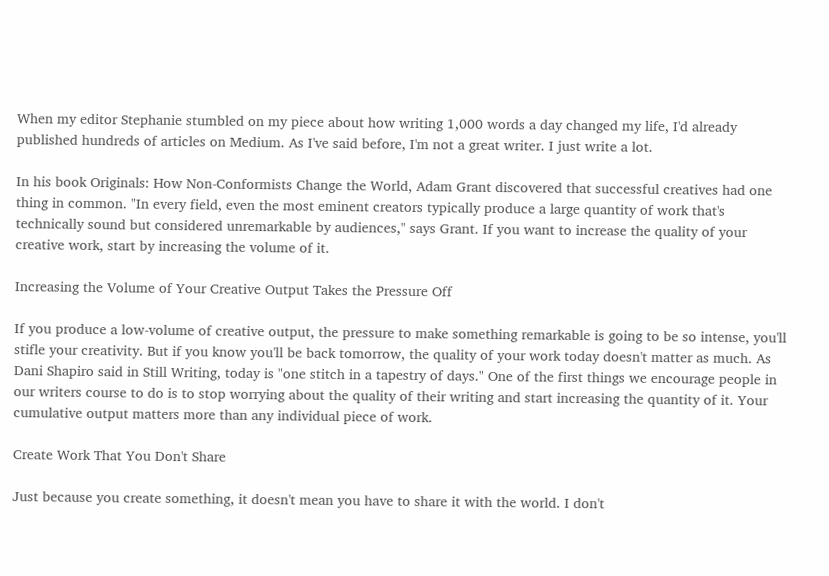When my editor Stephanie stumbled on my piece about how writing 1,000 words a day changed my life, I'd already published hundreds of articles on Medium. As I've said before, I'm not a great writer. I just write a lot.

In his book Originals: How Non-Conformists Change the World, Adam Grant discovered that successful creatives had one thing in common. "In every field, even the most eminent creators typically produce a large quantity of work that's technically sound but considered unremarkable by audiences," says Grant. If you want to increase the quality of your creative work, start by increasing the volume of it.

Increasing the Volume of Your Creative Output Takes the Pressure Off

If you produce a low-volume of creative output, the pressure to make something remarkable is going to be so intense, you'll stifle your creativity. But if you know you'll be back tomorrow, the quality of your work today doesn't matter as much. As Dani Shapiro said in Still Writing, today is "one stitch in a tapestry of days." One of the first things we encourage people in our writers course to do is to stop worrying about the quality of their writing and start increasing the quantity of it. Your cumulative output matters more than any individual piece of work.

Create Work That You Don't Share

Just because you create something, it doesn't mean you have to share it with the world. I don't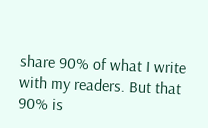share 90% of what I write with my readers. But that 90% is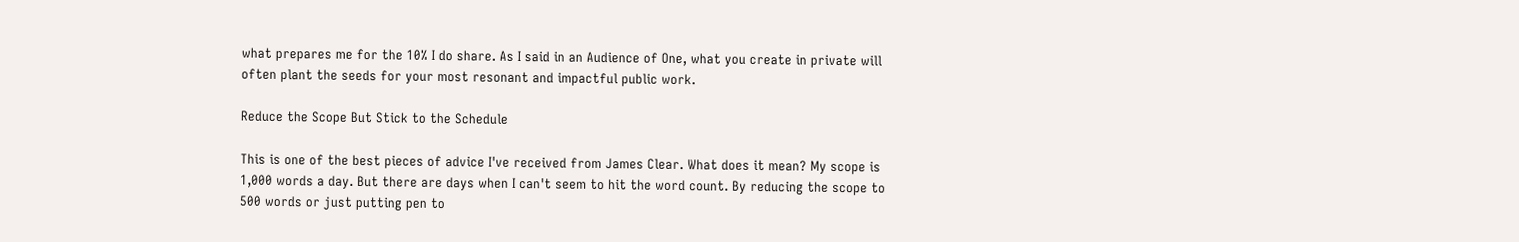what prepares me for the 10% I do share. As I said in an Audience of One, what you create in private will often plant the seeds for your most resonant and impactful public work.

Reduce the Scope But Stick to the Schedule

This is one of the best pieces of advice I've received from James Clear. What does it mean? My scope is 1,000 words a day. But there are days when I can't seem to hit the word count. By reducing the scope to 500 words or just putting pen to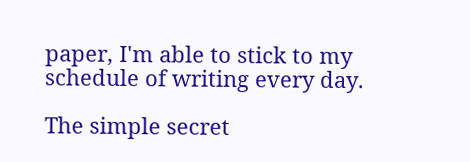paper, I'm able to stick to my schedule of writing every day.

The simple secret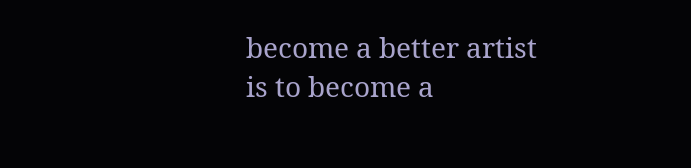become a better artist is to become a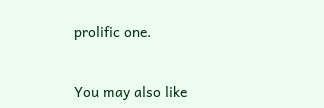prolific one.


You may also like